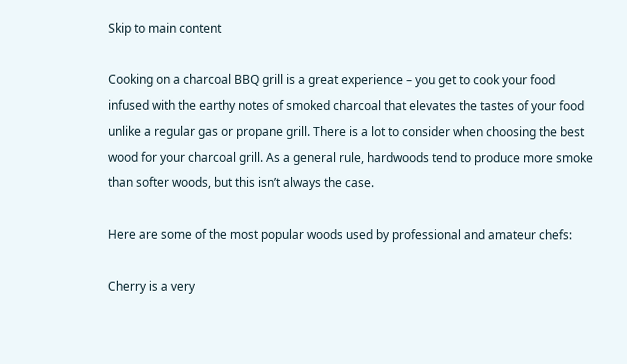Skip to main content

Cooking on a charcoal BBQ grill is a great experience – you get to cook your food infused with the earthy notes of smoked charcoal that elevates the tastes of your food unlike a regular gas or propane grill. There is a lot to consider when choosing the best wood for your charcoal grill. As a general rule, hardwoods tend to produce more smoke than softer woods, but this isn’t always the case.

Here are some of the most popular woods used by professional and amateur chefs:

Cherry is a very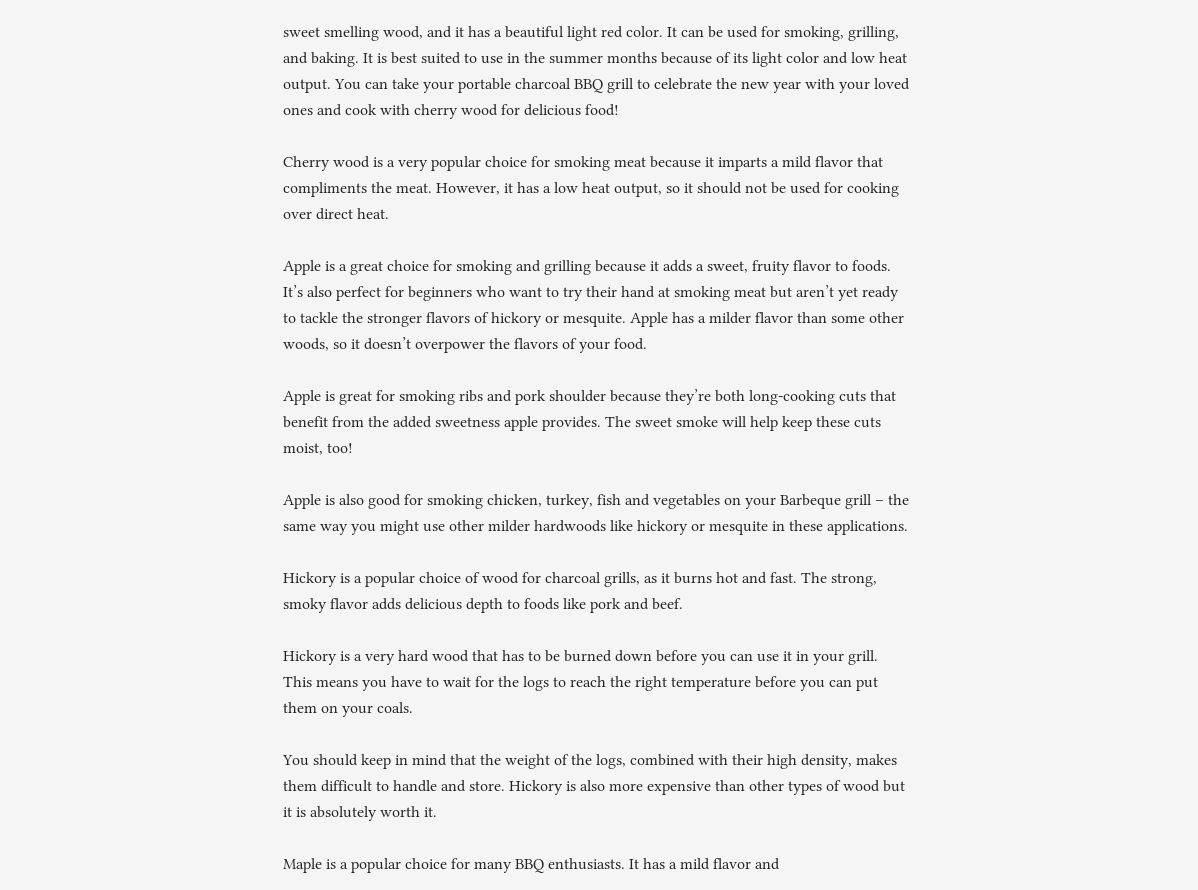sweet smelling wood, and it has a beautiful light red color. It can be used for smoking, grilling, and baking. It is best suited to use in the summer months because of its light color and low heat output. You can take your portable charcoal BBQ grill to celebrate the new year with your loved ones and cook with cherry wood for delicious food!

Cherry wood is a very popular choice for smoking meat because it imparts a mild flavor that compliments the meat. However, it has a low heat output, so it should not be used for cooking over direct heat.

Apple is a great choice for smoking and grilling because it adds a sweet, fruity flavor to foods. It’s also perfect for beginners who want to try their hand at smoking meat but aren’t yet ready to tackle the stronger flavors of hickory or mesquite. Apple has a milder flavor than some other woods, so it doesn’t overpower the flavors of your food.

Apple is great for smoking ribs and pork shoulder because they’re both long-cooking cuts that benefit from the added sweetness apple provides. The sweet smoke will help keep these cuts moist, too!

Apple is also good for smoking chicken, turkey, fish and vegetables on your Barbeque grill – the same way you might use other milder hardwoods like hickory or mesquite in these applications.

Hickory is a popular choice of wood for charcoal grills, as it burns hot and fast. The strong, smoky flavor adds delicious depth to foods like pork and beef.

Hickory is a very hard wood that has to be burned down before you can use it in your grill. This means you have to wait for the logs to reach the right temperature before you can put them on your coals.

You should keep in mind that the weight of the logs, combined with their high density, makes them difficult to handle and store. Hickory is also more expensive than other types of wood but it is absolutely worth it.

Maple is a popular choice for many BBQ enthusiasts. It has a mild flavor and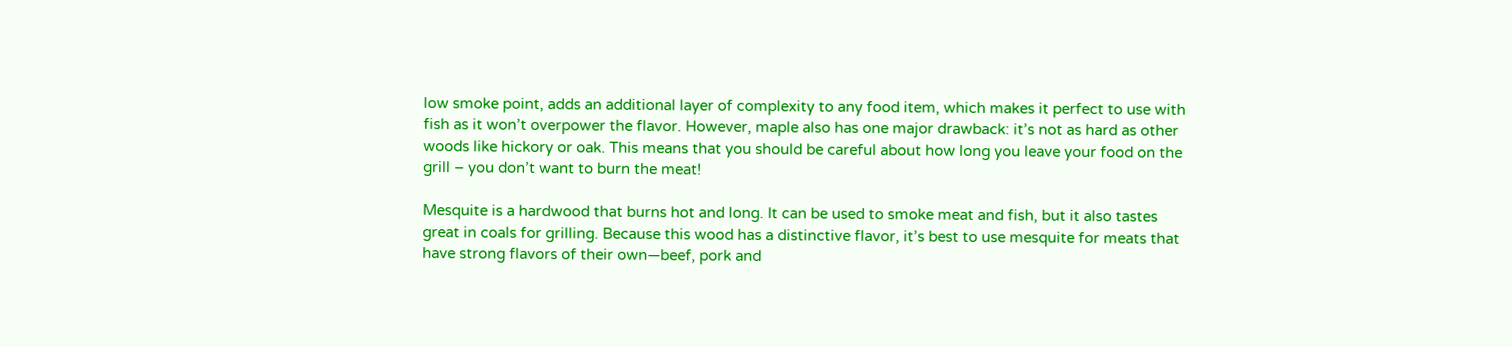low smoke point, adds an additional layer of complexity to any food item, which makes it perfect to use with fish as it won’t overpower the flavor. However, maple also has one major drawback: it’s not as hard as other woods like hickory or oak. This means that you should be careful about how long you leave your food on the grill – you don’t want to burn the meat!

Mesquite is a hardwood that burns hot and long. It can be used to smoke meat and fish, but it also tastes great in coals for grilling. Because this wood has a distinctive flavor, it’s best to use mesquite for meats that have strong flavors of their own—beef, pork and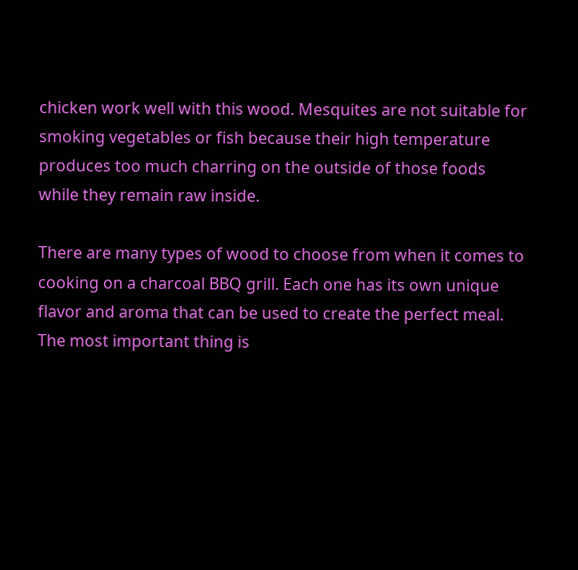chicken work well with this wood. Mesquites are not suitable for smoking vegetables or fish because their high temperature produces too much charring on the outside of those foods while they remain raw inside.

There are many types of wood to choose from when it comes to cooking on a charcoal BBQ grill. Each one has its own unique flavor and aroma that can be used to create the perfect meal. The most important thing is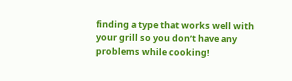finding a type that works well with your grill so you don’t have any problems while cooking!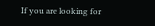If you are looking for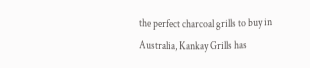the perfect charcoal grills to buy in Australia, Kankay Grills has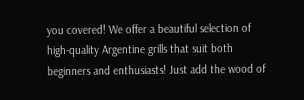you covered! We offer a beautiful selection of high-quality Argentine grills that suit both beginners and enthusiasts! Just add the wood of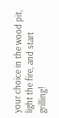your choice in the wood pit, light the fire, and start grilling!